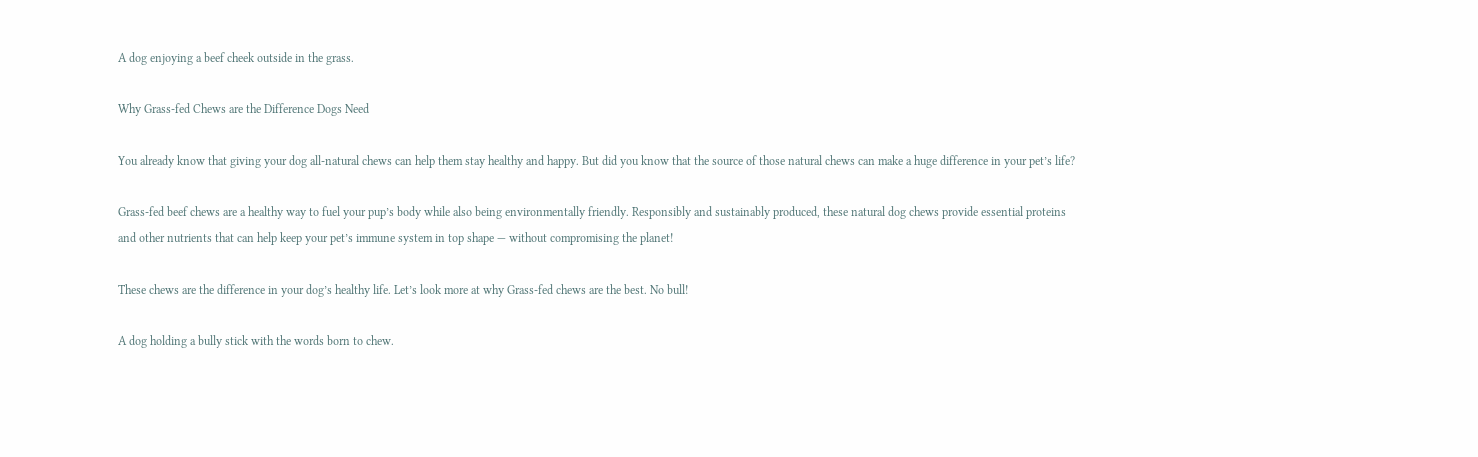A dog enjoying a beef cheek outside in the grass.

Why Grass-fed Chews are the Difference Dogs Need

You already know that giving your dog all-natural chews can help them stay healthy and happy. But did you know that the source of those natural chews can make a huge difference in your pet’s life?

Grass-fed beef chews are a healthy way to fuel your pup’s body while also being environmentally friendly. Responsibly and sustainably produced, these natural dog chews provide essential proteins and other nutrients that can help keep your pet’s immune system in top shape — without compromising the planet!

These chews are the difference in your dog’s healthy life. Let’s look more at why Grass-fed chews are the best. No bull!

A dog holding a bully stick with the words born to chew.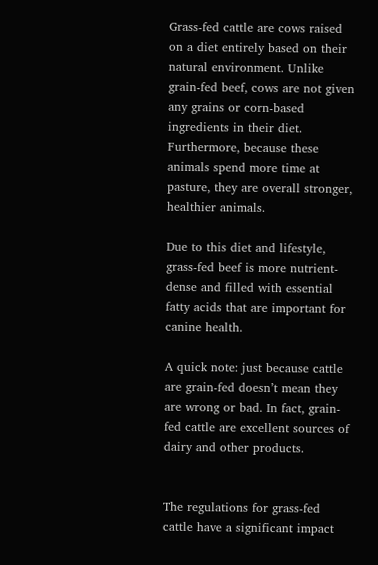Grass-fed cattle are cows raised on a diet entirely based on their natural environment. Unlike grain-fed beef, cows are not given any grains or corn-based ingredients in their diet. Furthermore, because these animals spend more time at pasture, they are overall stronger, healthier animals.

Due to this diet and lifestyle, grass-fed beef is more nutrient-dense and filled with essential fatty acids that are important for canine health.

A quick note: just because cattle are grain-fed doesn’t mean they are wrong or bad. In fact, grain-fed cattle are excellent sources of dairy and other products.


The regulations for grass-fed cattle have a significant impact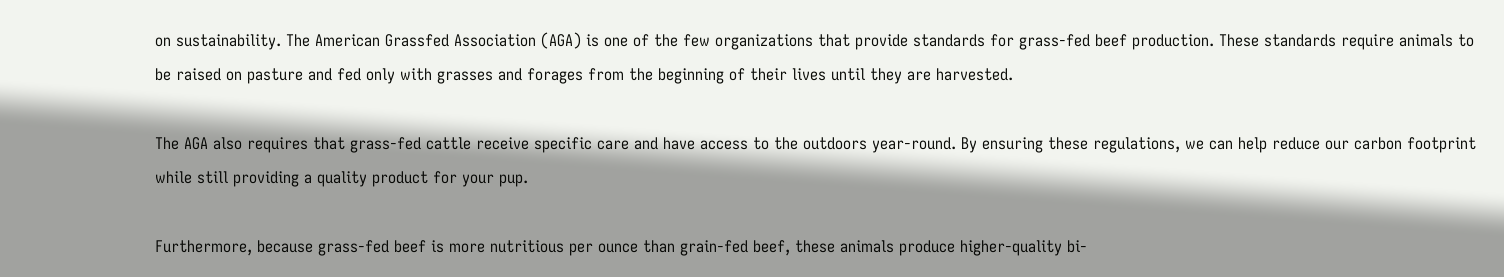on sustainability. The American Grassfed Association (AGA) is one of the few organizations that provide standards for grass-fed beef production. These standards require animals to be raised on pasture and fed only with grasses and forages from the beginning of their lives until they are harvested.

The AGA also requires that grass-fed cattle receive specific care and have access to the outdoors year-round. By ensuring these regulations, we can help reduce our carbon footprint while still providing a quality product for your pup.

Furthermore, because grass-fed beef is more nutritious per ounce than grain-fed beef, these animals produce higher-quality bi-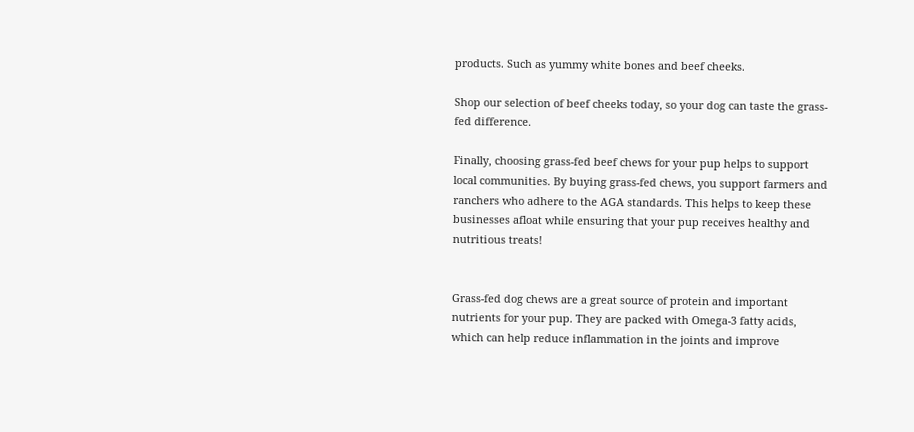products. Such as yummy white bones and beef cheeks.

Shop our selection of beef cheeks today, so your dog can taste the grass-fed difference.

Finally, choosing grass-fed beef chews for your pup helps to support local communities. By buying grass-fed chews, you support farmers and ranchers who adhere to the AGA standards. This helps to keep these businesses afloat while ensuring that your pup receives healthy and nutritious treats!


Grass-fed dog chews are a great source of protein and important nutrients for your pup. They are packed with Omega-3 fatty acids, which can help reduce inflammation in the joints and improve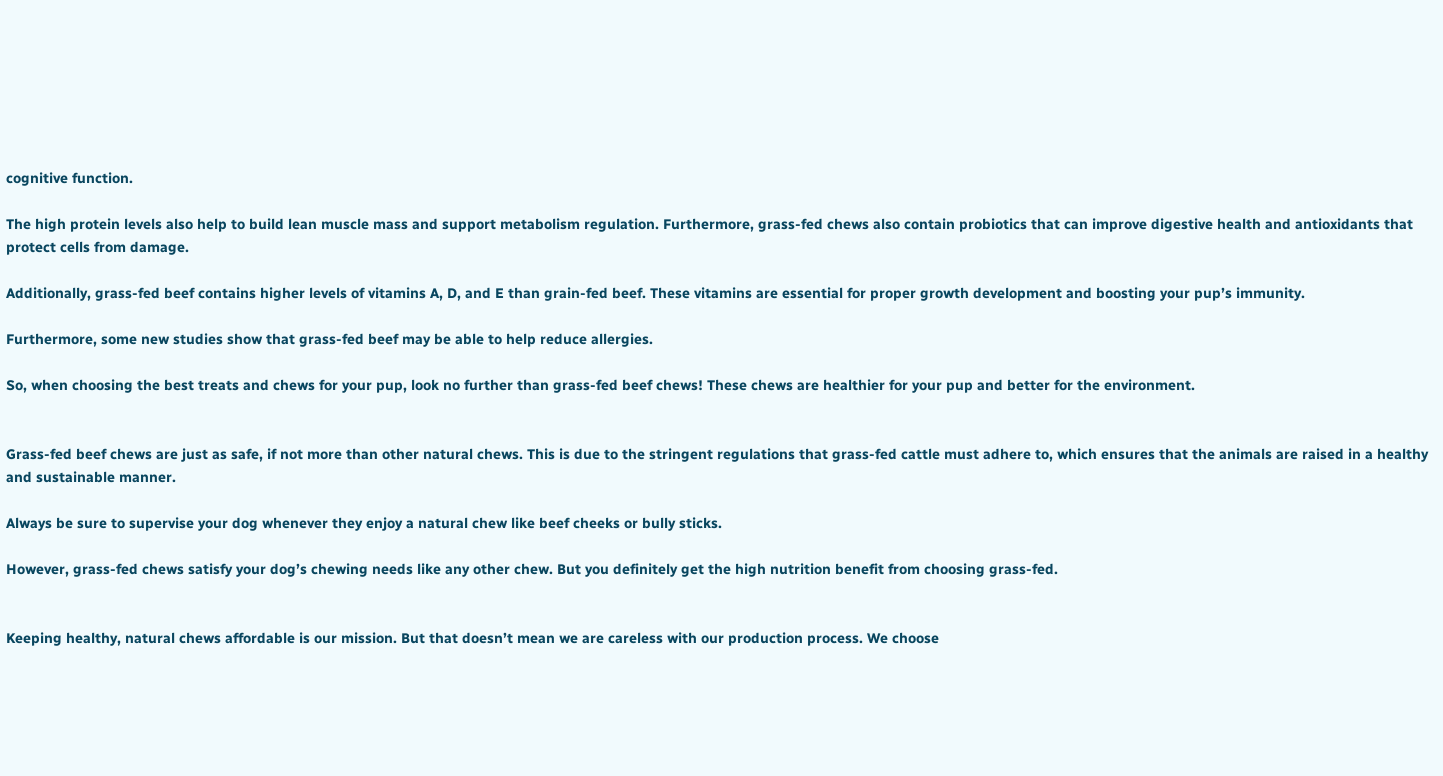cognitive function.

The high protein levels also help to build lean muscle mass and support metabolism regulation. Furthermore, grass-fed chews also contain probiotics that can improve digestive health and antioxidants that protect cells from damage.

Additionally, grass-fed beef contains higher levels of vitamins A, D, and E than grain-fed beef. These vitamins are essential for proper growth development and boosting your pup’s immunity.

Furthermore, some new studies show that grass-fed beef may be able to help reduce allergies.

So, when choosing the best treats and chews for your pup, look no further than grass-fed beef chews! These chews are healthier for your pup and better for the environment.


Grass-fed beef chews are just as safe, if not more than other natural chews. This is due to the stringent regulations that grass-fed cattle must adhere to, which ensures that the animals are raised in a healthy and sustainable manner.

Always be sure to supervise your dog whenever they enjoy a natural chew like beef cheeks or bully sticks.

However, grass-fed chews satisfy your dog’s chewing needs like any other chew. But you definitely get the high nutrition benefit from choosing grass-fed.


Keeping healthy, natural chews affordable is our mission. But that doesn’t mean we are careless with our production process. We choose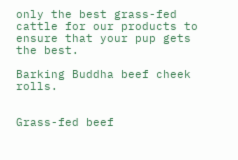only the best grass-fed cattle for our products to ensure that your pup gets the best.

Barking Buddha beef cheek rolls.


Grass-fed beef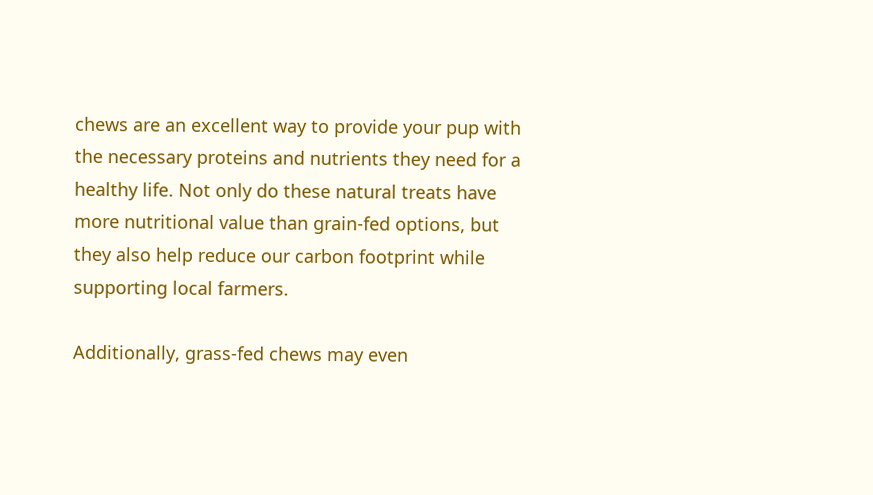chews are an excellent way to provide your pup with the necessary proteins and nutrients they need for a healthy life. Not only do these natural treats have more nutritional value than grain-fed options, but they also help reduce our carbon footprint while supporting local farmers.

Additionally, grass-fed chews may even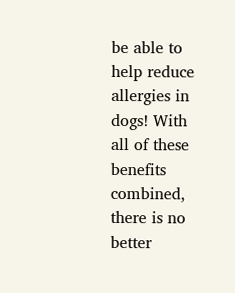be able to help reduce allergies in dogs! With all of these benefits combined, there is no better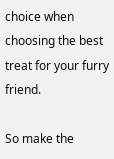choice when choosing the best treat for your furry friend.

So make the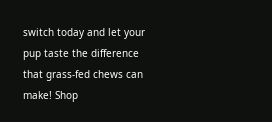switch today and let your pup taste the difference that grass-fed chews can make! Shop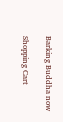Barking Buddha now

Shopping Cart